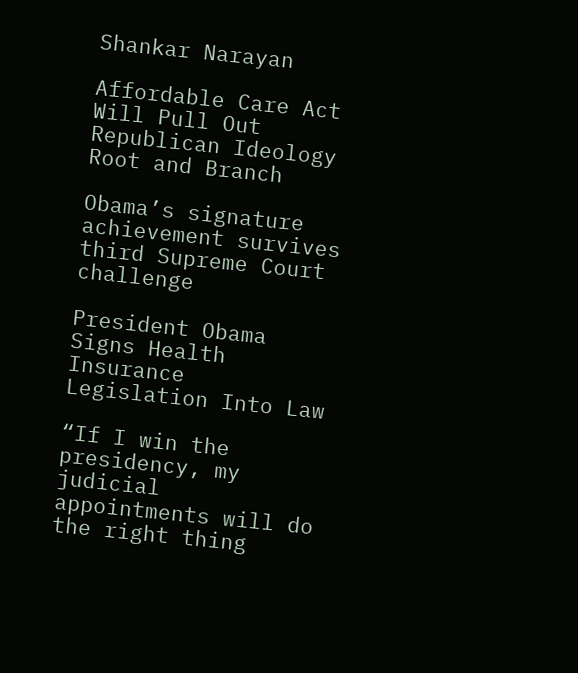Shankar Narayan

Affordable Care Act Will Pull Out Republican Ideology Root and Branch

Obama’s signature achievement survives third Supreme Court challenge

President Obama Signs Health Insurance Legislation Into Law

“If I win the presidency, my judicial appointments will do the right thing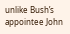unlike Bush’s appointee John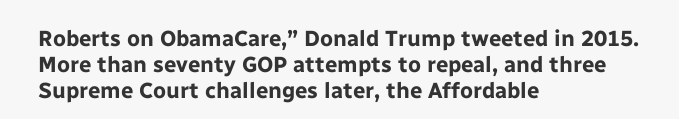Roberts on ObamaCare,” Donald Trump tweeted in 2015. More than seventy GOP attempts to repeal, and three Supreme Court challenges later, the Affordable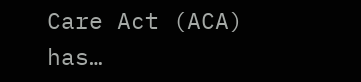Care Act (ACA) has…